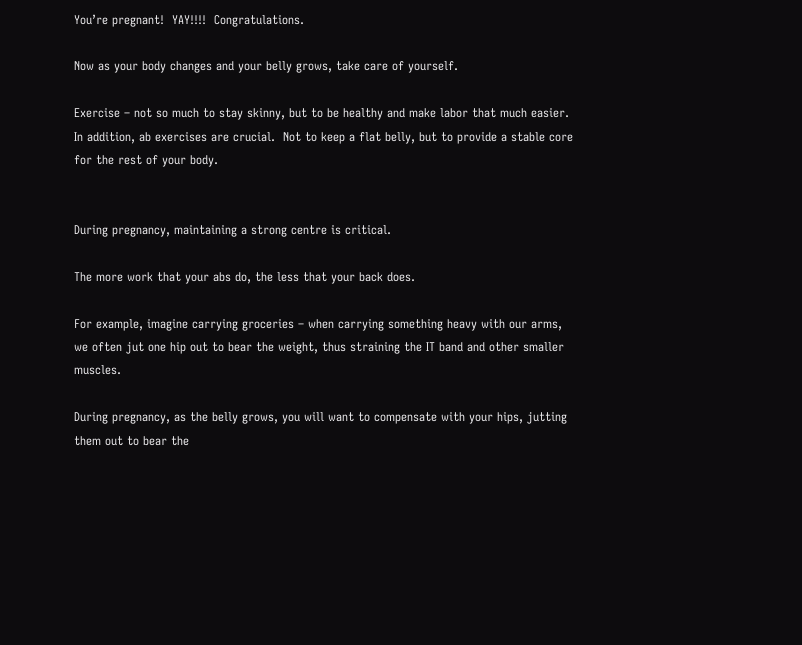You’re pregnant!  YAY!!!!  Congratulations.

Now as your body changes and your belly grows, take care of yourself.

Exercise – not so much to stay skinny, but to be healthy and make labor that much easier.  In addition, ab exercises are crucial.  Not to keep a flat belly, but to provide a stable core for the rest of your body.


During pregnancy, maintaining a strong centre is critical.

The more work that your abs do, the less that your back does.

For example, imagine carrying groceries – when carrying something heavy with our arms, we often jut one hip out to bear the weight, thus straining the IT band and other smaller muscles.

During pregnancy, as the belly grows, you will want to compensate with your hips, jutting them out to bear the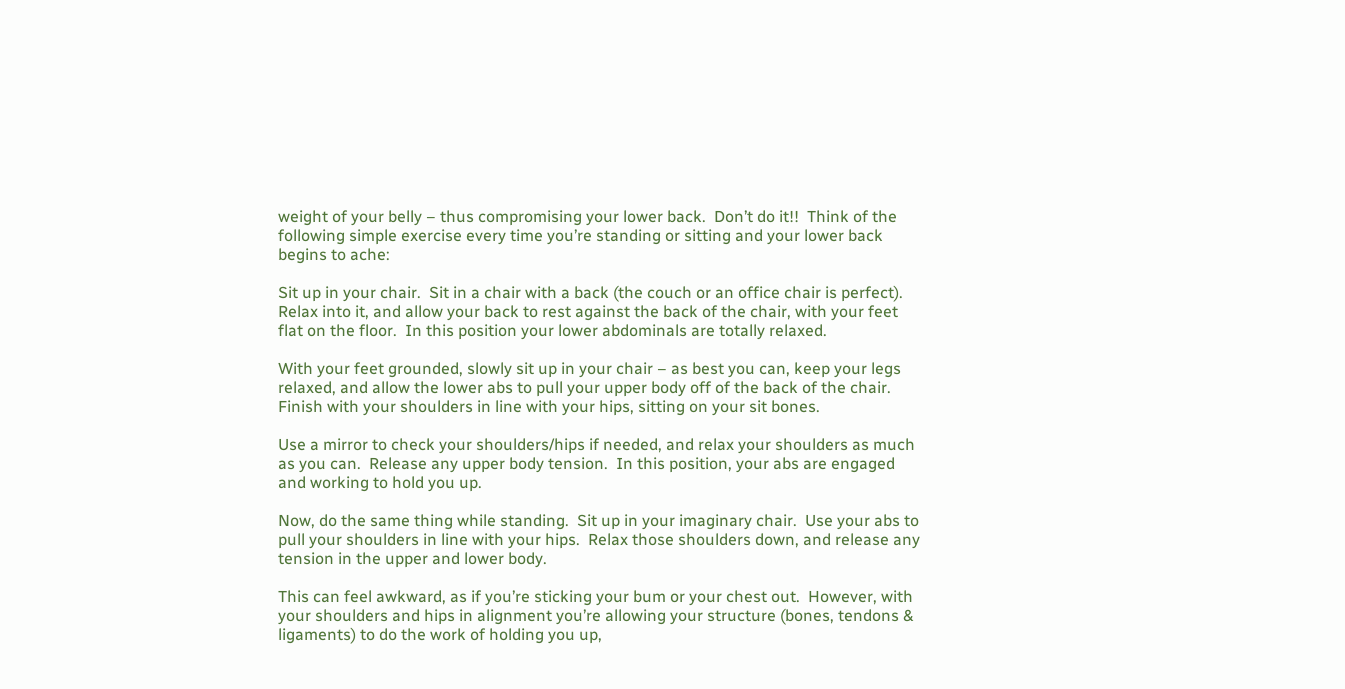weight of your belly – thus compromising your lower back.  Don’t do it!!  Think of the following simple exercise every time you’re standing or sitting and your lower back begins to ache:

Sit up in your chair.  Sit in a chair with a back (the couch or an office chair is perfect).  Relax into it, and allow your back to rest against the back of the chair, with your feet flat on the floor.  In this position your lower abdominals are totally relaxed.

With your feet grounded, slowly sit up in your chair – as best you can, keep your legs relaxed, and allow the lower abs to pull your upper body off of the back of the chair.  Finish with your shoulders in line with your hips, sitting on your sit bones.

Use a mirror to check your shoulders/hips if needed, and relax your shoulders as much as you can.  Release any upper body tension.  In this position, your abs are engaged and working to hold you up.

Now, do the same thing while standing.  Sit up in your imaginary chair.  Use your abs to pull your shoulders in line with your hips.  Relax those shoulders down, and release any tension in the upper and lower body.

This can feel awkward, as if you’re sticking your bum or your chest out.  However, with your shoulders and hips in alignment you’re allowing your structure (bones, tendons & ligaments) to do the work of holding you up,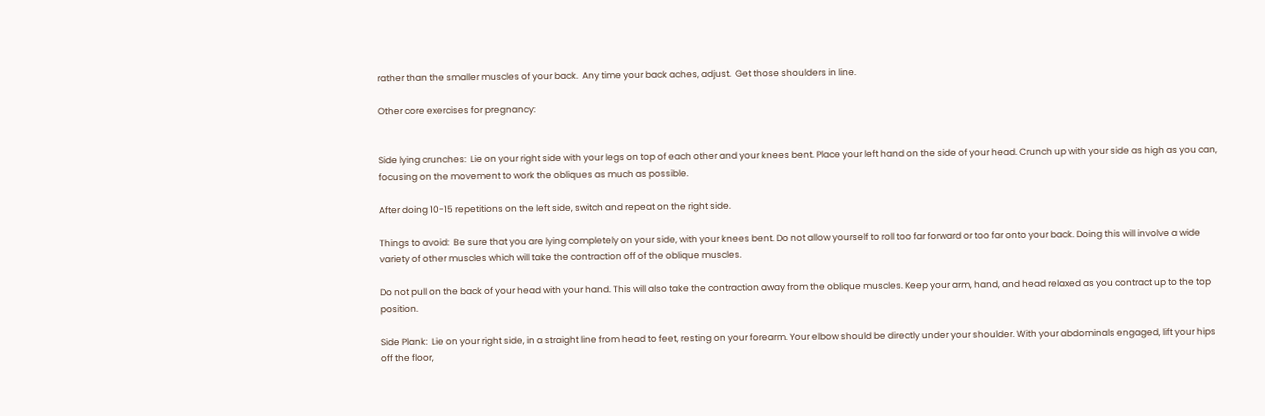rather than the smaller muscles of your back.  Any time your back aches, adjust.  Get those shoulders in line.

Other core exercises for pregnancy:


Side lying crunches:  Lie on your right side with your legs on top of each other and your knees bent. Place your left hand on the side of your head. Crunch up with your side as high as you can, focusing on the movement to work the obliques as much as possible.

After doing 10-15 repetitions on the left side, switch and repeat on the right side.

Things to avoid:  Be sure that you are lying completely on your side, with your knees bent. Do not allow yourself to roll too far forward or too far onto your back. Doing this will involve a wide variety of other muscles which will take the contraction off of the oblique muscles.

Do not pull on the back of your head with your hand. This will also take the contraction away from the oblique muscles. Keep your arm, hand, and head relaxed as you contract up to the top position.

Side Plank:  Lie on your right side, in a straight line from head to feet, resting on your forearm. Your elbow should be directly under your shoulder. With your abdominals engaged, lift your hips off the floor,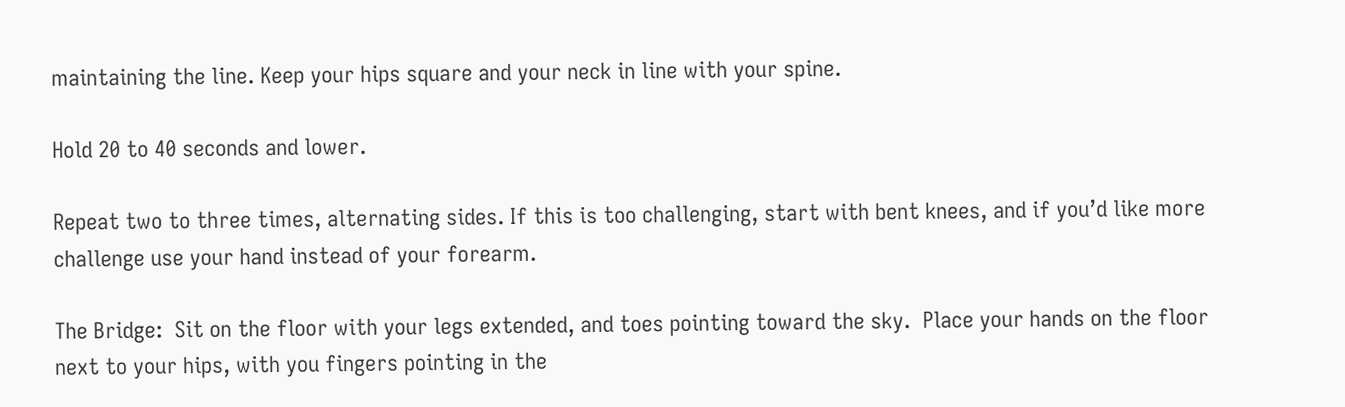maintaining the line. Keep your hips square and your neck in line with your spine.

Hold 20 to 40 seconds and lower.

Repeat two to three times, alternating sides. If this is too challenging, start with bent knees, and if you’d like more challenge use your hand instead of your forearm.

The Bridge:  Sit on the floor with your legs extended, and toes pointing toward the sky.  Place your hands on the floor next to your hips, with you fingers pointing in the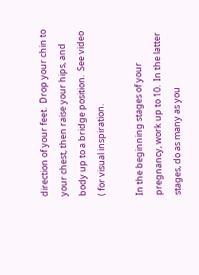direction of your feet.  Drop your chin to your chest, then raise your hips, and body up to a bridge position.  See video ( for visual inspiration.

In the beginning stages of your pregnancy, work up to 10.  In the latter stages, do as many as you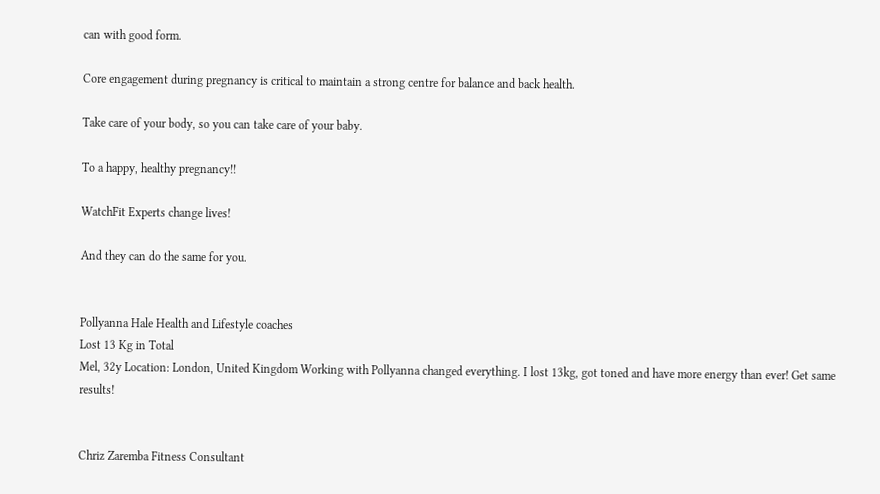can with good form.

Core engagement during pregnancy is critical to maintain a strong centre for balance and back health.

Take care of your body, so you can take care of your baby.

To a happy, healthy pregnancy!!

WatchFit Experts change lives!

And they can do the same for you.


Pollyanna Hale Health and Lifestyle coaches
Lost 13 Kg in Total
Mel, 32y Location: London, United Kingdom Working with Pollyanna changed everything. I lost 13kg, got toned and have more energy than ever! Get same results!


Chriz Zaremba Fitness Consultant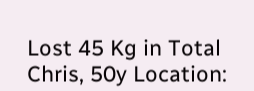Lost 45 Kg in Total
Chris, 50y Location: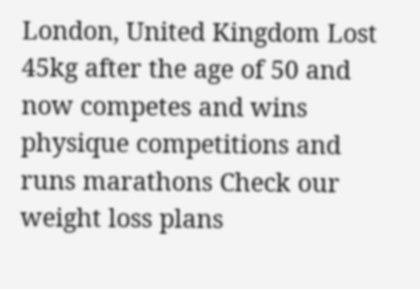London, United Kingdom Lost 45kg after the age of 50 and now competes and wins physique competitions and runs marathons Check our weight loss plans